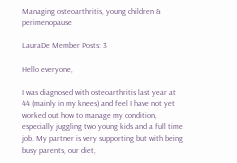Managing osteoarthritis, young children & perimenopause

LauraDe Member Posts: 3

Hello everyone,

I was diagnosed with osteoarthritis last year at 44 (mainly in my knees) and feel I have not yet worked out how to manage my condition, especially juggling two young kids and a full time job. My partner is very supporting but with being busy parents, our diet,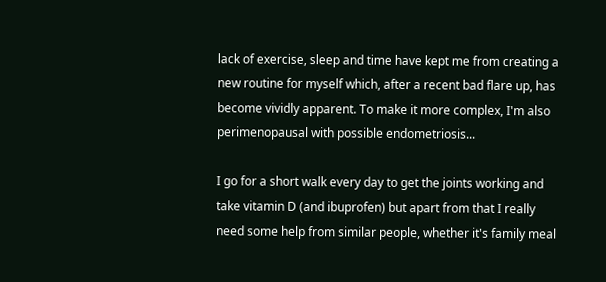lack of exercise, sleep and time have kept me from creating a new routine for myself which, after a recent bad flare up, has become vividly apparent. To make it more complex, I'm also perimenopausal with possible endometriosis...

I go for a short walk every day to get the joints working and take vitamin D (and ibuprofen) but apart from that I really need some help from similar people, whether it's family meal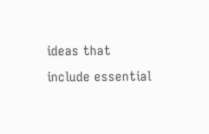ideas that include essential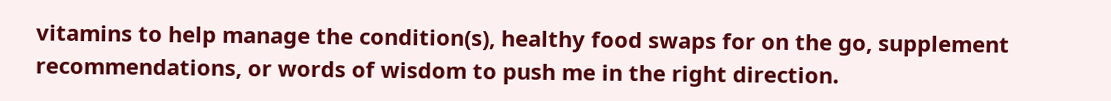vitamins to help manage the condition(s), healthy food swaps for on the go, supplement recommendations, or words of wisdom to push me in the right direction.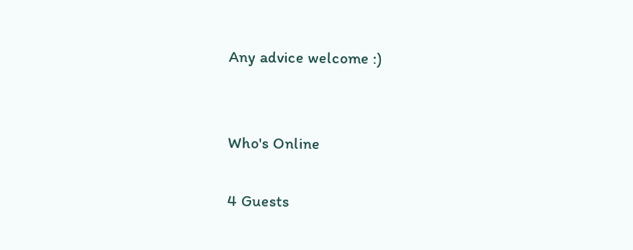Any advice welcome :)


Who's Online

4 Guests